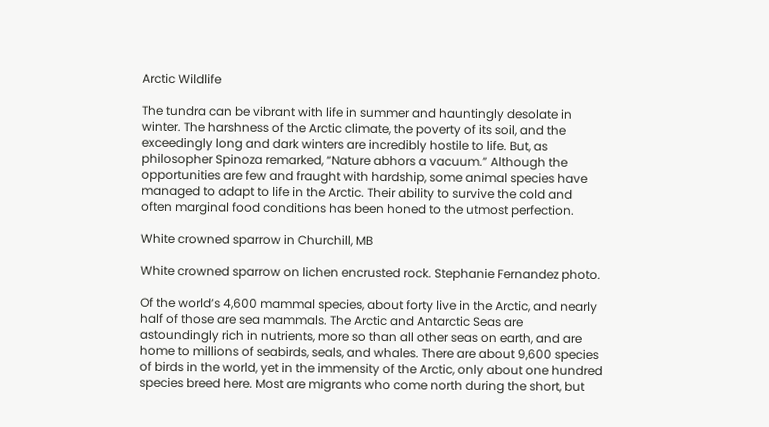Arctic Wildlife

The tundra can be vibrant with life in summer and hauntingly desolate in winter. The harshness of the Arctic climate, the poverty of its soil, and the exceedingly long and dark winters are incredibly hostile to life. But, as philosopher Spinoza remarked, “Nature abhors a vacuum.” Although the opportunities are few and fraught with hardship, some animal species have managed to adapt to life in the Arctic. Their ability to survive the cold and often marginal food conditions has been honed to the utmost perfection.

White crowned sparrow in Churchill, MB

White crowned sparrow on lichen encrusted rock. Stephanie Fernandez photo.

Of the world’s 4,600 mammal species, about forty live in the Arctic, and nearly half of those are sea mammals. The Arctic and Antarctic Seas are astoundingly rich in nutrients, more so than all other seas on earth, and are home to millions of seabirds, seals, and whales. There are about 9,600 species of birds in the world, yet in the immensity of the Arctic, only about one hundred species breed here. Most are migrants who come north during the short, but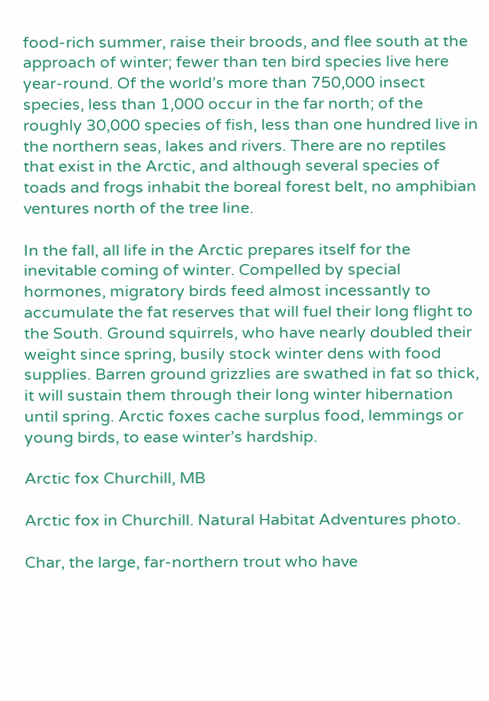food-rich summer, raise their broods, and flee south at the approach of winter; fewer than ten bird species live here year-round. Of the world’s more than 750,000 insect species, less than 1,000 occur in the far north; of the roughly 30,000 species of fish, less than one hundred live in the northern seas, lakes and rivers. There are no reptiles that exist in the Arctic, and although several species of toads and frogs inhabit the boreal forest belt, no amphibian ventures north of the tree line.

In the fall, all life in the Arctic prepares itself for the inevitable coming of winter. Compelled by special hormones, migratory birds feed almost incessantly to accumulate the fat reserves that will fuel their long flight to the South. Ground squirrels, who have nearly doubled their weight since spring, busily stock winter dens with food supplies. Barren ground grizzlies are swathed in fat so thick, it will sustain them through their long winter hibernation until spring. Arctic foxes cache surplus food, lemmings or young birds, to ease winter’s hardship.

Arctic fox Churchill, MB

Arctic fox in Churchill. Natural Habitat Adventures photo.

Char, the large, far-northern trout who have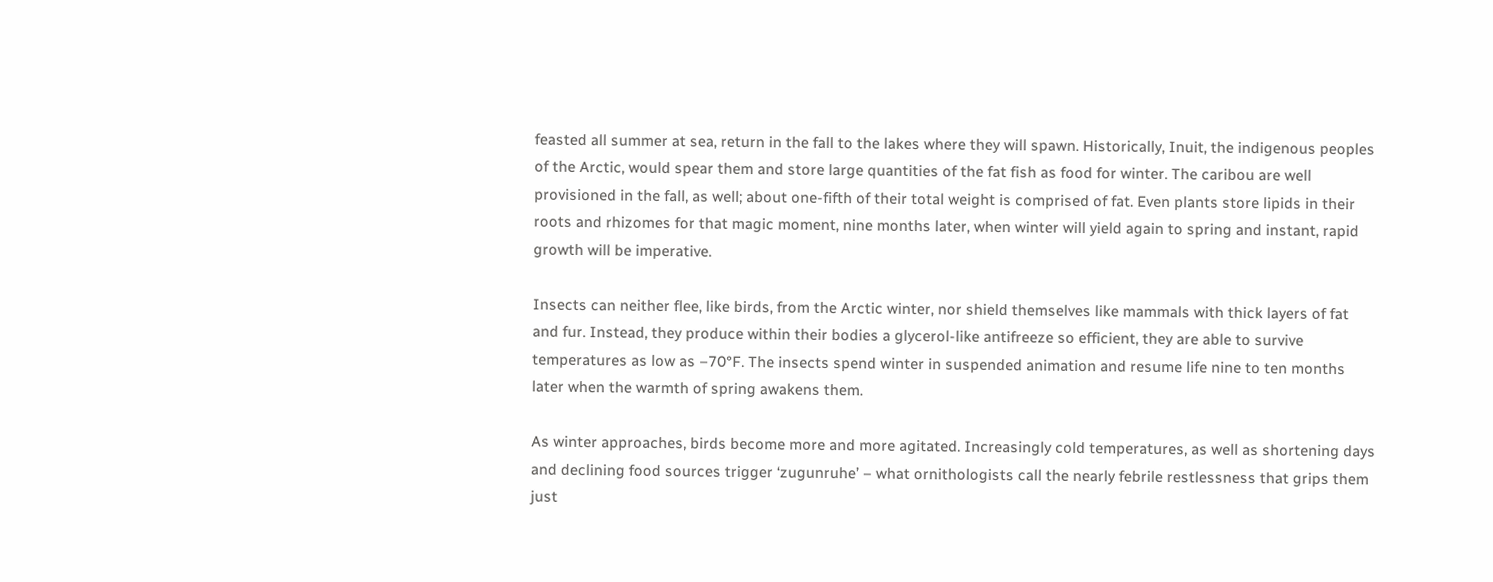feasted all summer at sea, return in the fall to the lakes where they will spawn. Historically, Inuit, the indigenous peoples of the Arctic, would spear them and store large quantities of the fat fish as food for winter. The caribou are well provisioned in the fall, as well; about one-fifth of their total weight is comprised of fat. Even plants store lipids in their roots and rhizomes for that magic moment, nine months later, when winter will yield again to spring and instant, rapid growth will be imperative.

Insects can neither flee, like birds, from the Arctic winter, nor shield themselves like mammals with thick layers of fat and fur. Instead, they produce within their bodies a glycerol-like antifreeze so efficient, they are able to survive temperatures as low as –70°F. The insects spend winter in suspended animation and resume life nine to ten months later when the warmth of spring awakens them.

As winter approaches, birds become more and more agitated. Increasingly cold temperatures, as well as shortening days and declining food sources trigger ‘zugunruhe’ – what ornithologists call the nearly febrile restlessness that grips them just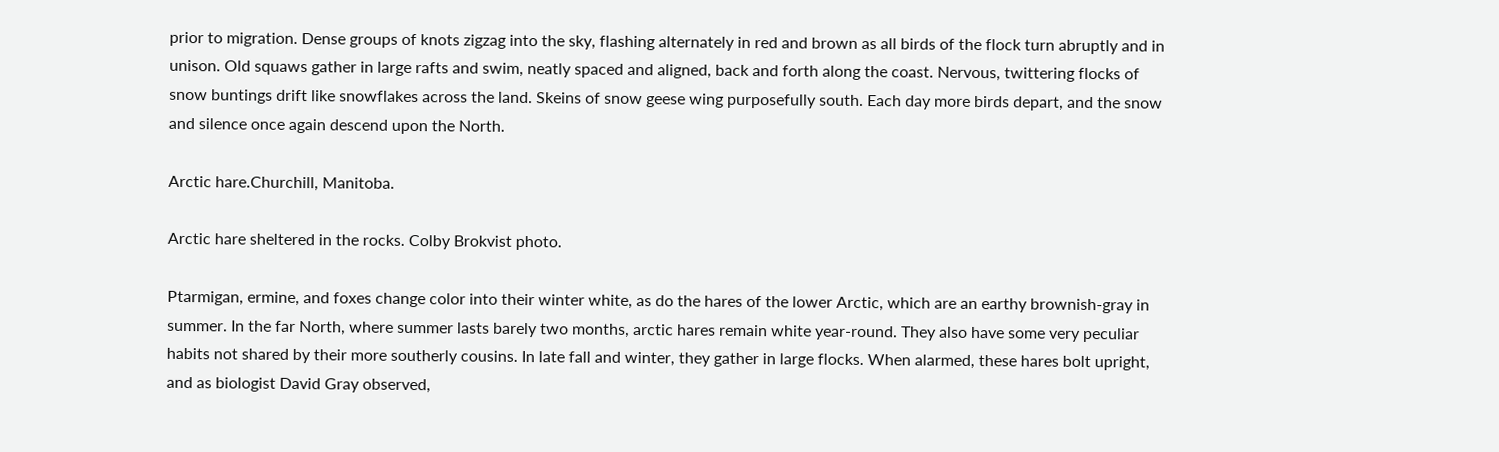prior to migration. Dense groups of knots zigzag into the sky, flashing alternately in red and brown as all birds of the flock turn abruptly and in unison. Old squaws gather in large rafts and swim, neatly spaced and aligned, back and forth along the coast. Nervous, twittering flocks of snow buntings drift like snowflakes across the land. Skeins of snow geese wing purposefully south. Each day more birds depart, and the snow and silence once again descend upon the North.

Arctic hare.Churchill, Manitoba.

Arctic hare sheltered in the rocks. Colby Brokvist photo.

Ptarmigan, ermine, and foxes change color into their winter white, as do the hares of the lower Arctic, which are an earthy brownish-gray in summer. In the far North, where summer lasts barely two months, arctic hares remain white year-round. They also have some very peculiar habits not shared by their more southerly cousins. In late fall and winter, they gather in large flocks. When alarmed, these hares bolt upright, and as biologist David Gray observed,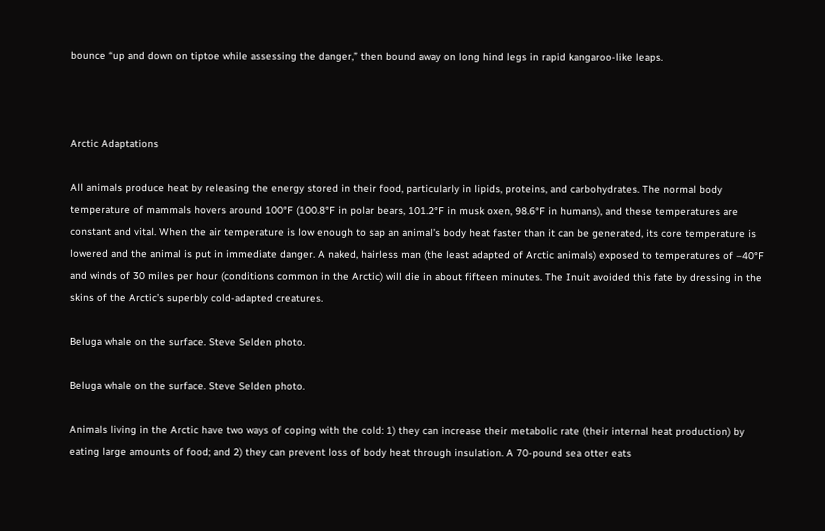bounce “up and down on tiptoe while assessing the danger,” then bound away on long hind legs in rapid kangaroo-like leaps.



Arctic Adaptations

All animals produce heat by releasing the energy stored in their food, particularly in lipids, proteins, and carbohydrates. The normal body temperature of mammals hovers around 100°F (100.8°F in polar bears, 101.2°F in musk oxen, 98.6°F in humans), and these temperatures are constant and vital. When the air temperature is low enough to sap an animal’s body heat faster than it can be generated, its core temperature is lowered and the animal is put in immediate danger. A naked, hairless man (the least adapted of Arctic animals) exposed to temperatures of –40°F and winds of 30 miles per hour (conditions common in the Arctic) will die in about fifteen minutes. The Inuit avoided this fate by dressing in the skins of the Arctic’s superbly cold-adapted creatures.

Beluga whale on the surface. Steve Selden photo.

Beluga whale on the surface. Steve Selden photo.

Animals living in the Arctic have two ways of coping with the cold: 1) they can increase their metabolic rate (their internal heat production) by eating large amounts of food; and 2) they can prevent loss of body heat through insulation. A 70-pound sea otter eats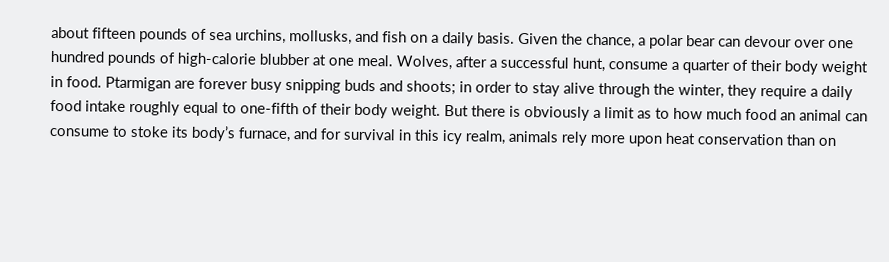about fifteen pounds of sea urchins, mollusks, and fish on a daily basis. Given the chance, a polar bear can devour over one hundred pounds of high-calorie blubber at one meal. Wolves, after a successful hunt, consume a quarter of their body weight in food. Ptarmigan are forever busy snipping buds and shoots; in order to stay alive through the winter, they require a daily food intake roughly equal to one-fifth of their body weight. But there is obviously a limit as to how much food an animal can consume to stoke its body’s furnace, and for survival in this icy realm, animals rely more upon heat conservation than on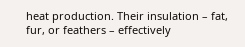heat production. Their insulation – fat, fur, or feathers – effectively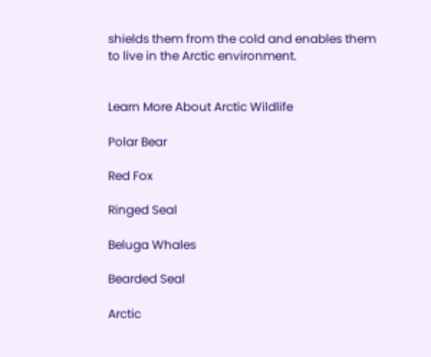shields them from the cold and enables them to live in the Arctic environment.


Learn More About Arctic Wildlife

Polar Bear

Red Fox

Ringed Seal

Beluga Whales

Bearded Seal

Arctic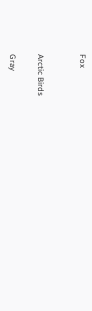Fox


Arctic Birds

Gray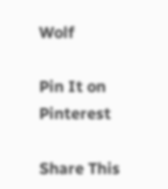Wolf

Pin It on Pinterest

Share This